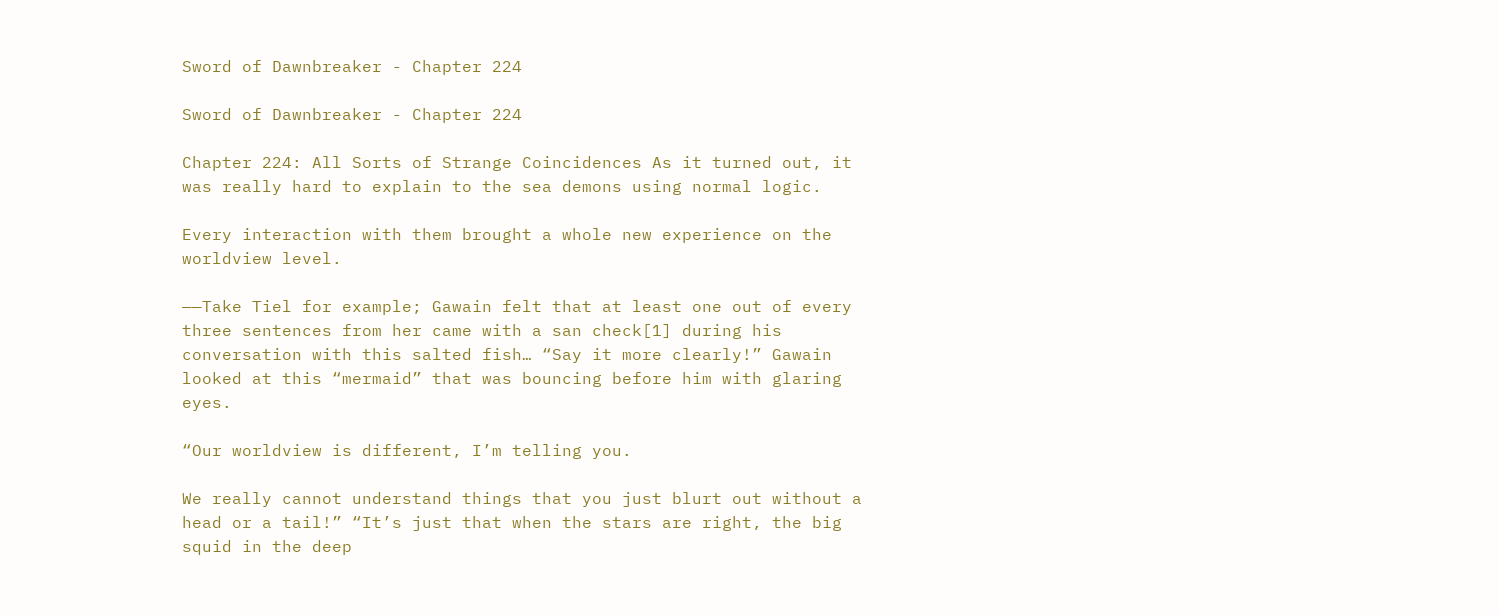Sword of Dawnbreaker - Chapter 224

Sword of Dawnbreaker - Chapter 224

Chapter 224: All Sorts of Strange Coincidences As it turned out, it was really hard to explain to the sea demons using normal logic.

Every interaction with them brought a whole new experience on the worldview level.

——Take Tiel for example; Gawain felt that at least one out of every three sentences from her came with a san check[1] during his conversation with this salted fish… “Say it more clearly!” Gawain looked at this “mermaid” that was bouncing before him with glaring eyes.

“Our worldview is different, I’m telling you.

We really cannot understand things that you just blurt out without a head or a tail!” “It’s just that when the stars are right, the big squid in the deep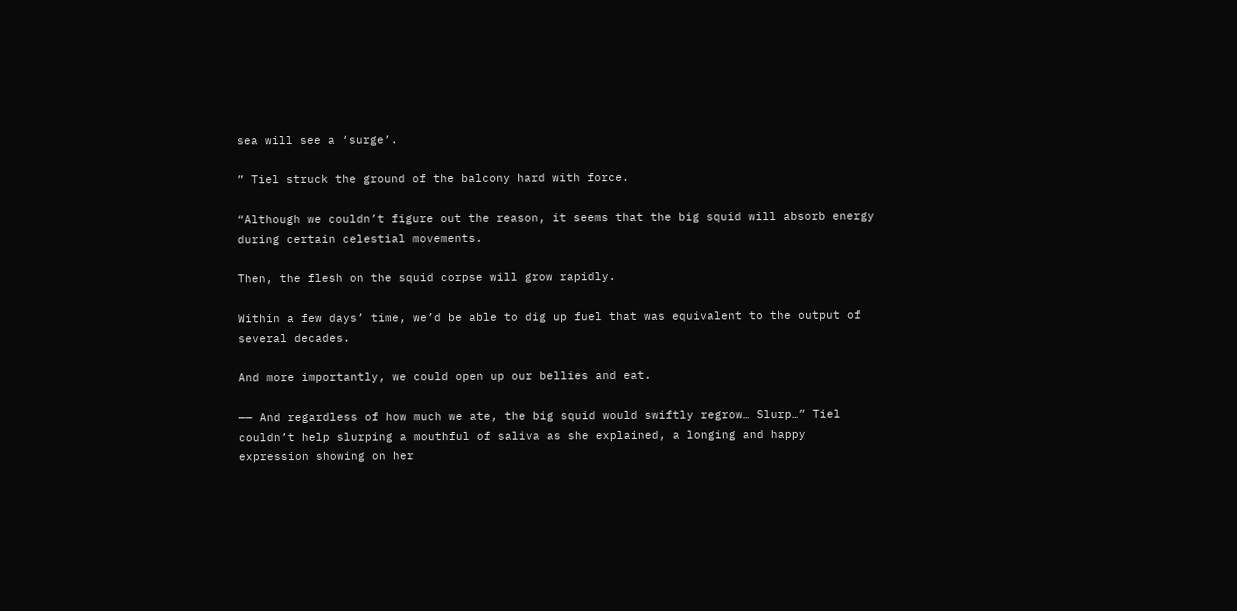sea will see a ‘surge’.

” Tiel struck the ground of the balcony hard with force.

“Although we couldn’t figure out the reason, it seems that the big squid will absorb energy during certain celestial movements.

Then, the flesh on the squid corpse will grow rapidly.

Within a few days’ time, we’d be able to dig up fuel that was equivalent to the output of several decades.

And more importantly, we could open up our bellies and eat.

—— And regardless of how much we ate, the big squid would swiftly regrow… Slurp…” Tiel couldn’t help slurping a mouthful of saliva as she explained, a longing and happy expression showing on her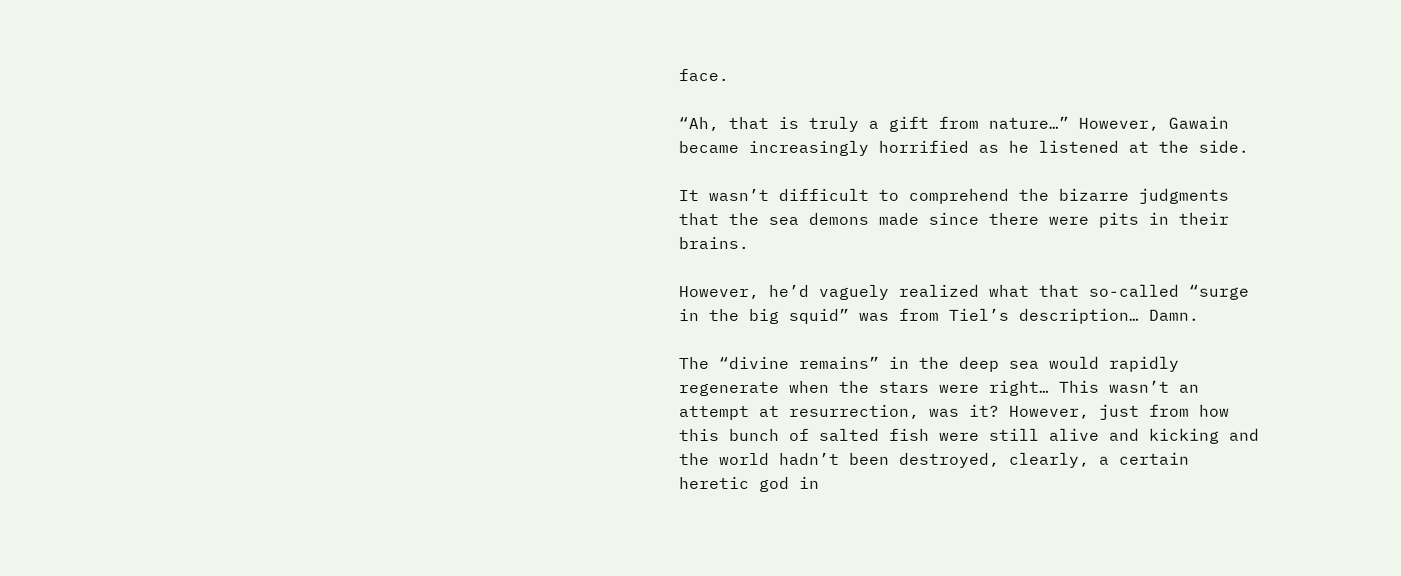face.

“Ah, that is truly a gift from nature…” However, Gawain became increasingly horrified as he listened at the side.

It wasn’t difficult to comprehend the bizarre judgments that the sea demons made since there were pits in their brains.

However, he’d vaguely realized what that so-called “surge in the big squid” was from Tiel’s description… Damn.

The “divine remains” in the deep sea would rapidly regenerate when the stars were right… This wasn’t an attempt at resurrection, was it? However, just from how this bunch of salted fish were still alive and kicking and the world hadn’t been destroyed, clearly, a certain heretic god in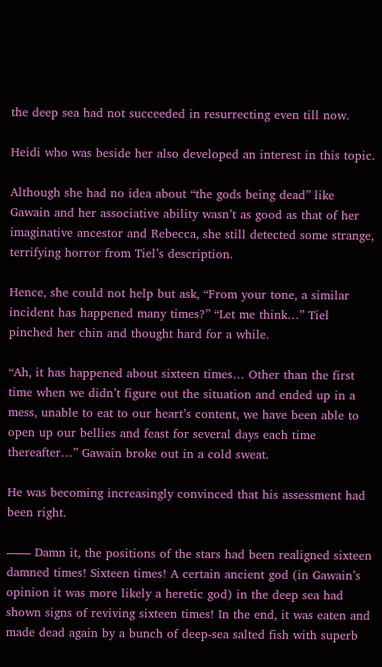the deep sea had not succeeded in resurrecting even till now.

Heidi who was beside her also developed an interest in this topic.

Although she had no idea about “the gods being dead” like Gawain and her associative ability wasn’t as good as that of her imaginative ancestor and Rebecca, she still detected some strange, terrifying horror from Tiel’s description.

Hence, she could not help but ask, “From your tone, a similar incident has happened many times?” “Let me think…” Tiel pinched her chin and thought hard for a while.

“Ah, it has happened about sixteen times… Other than the first time when we didn’t figure out the situation and ended up in a mess, unable to eat to our heart’s content, we have been able to open up our bellies and feast for several days each time thereafter…” Gawain broke out in a cold sweat.

He was becoming increasingly convinced that his assessment had been right.

—— Damn it, the positions of the stars had been realigned sixteen damned times! Sixteen times! A certain ancient god (in Gawain’s opinion it was more likely a heretic god) in the deep sea had shown signs of reviving sixteen times! In the end, it was eaten and made dead again by a bunch of deep-sea salted fish with superb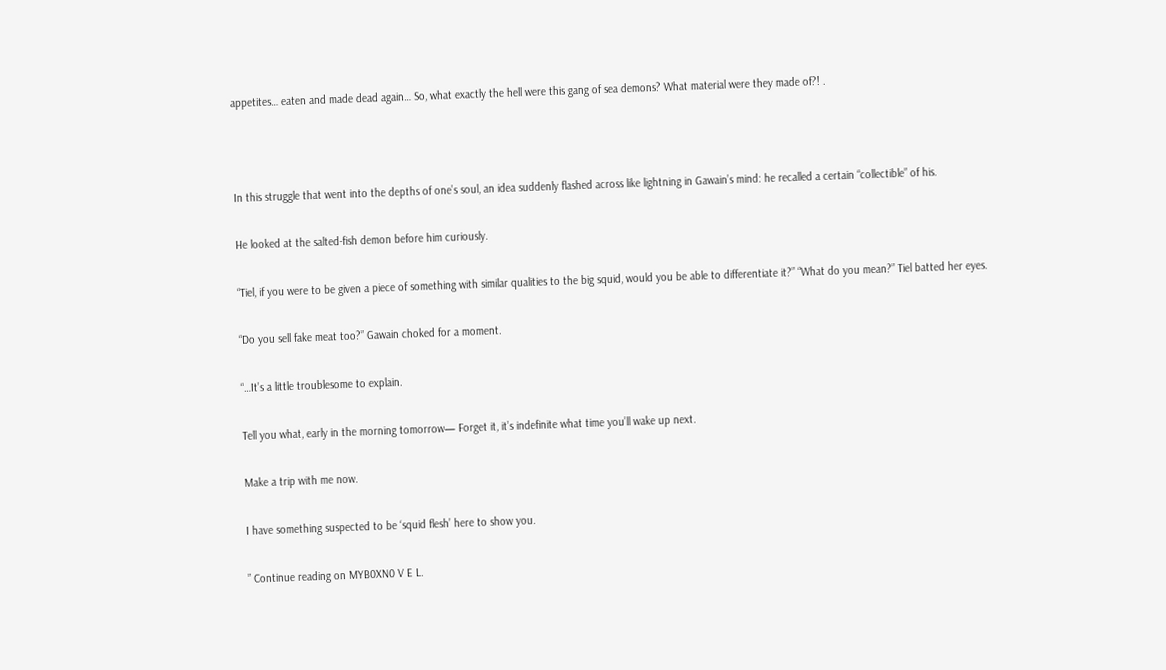appetites… eaten and made dead again… So, what exactly the hell were this gang of sea demons? What material were they made of?! .



In this struggle that went into the depths of one’s soul, an idea suddenly flashed across like lightning in Gawain’s mind: he recalled a certain “collectible” of his.

He looked at the salted-fish demon before him curiously.

“Tiel, if you were to be given a piece of something with similar qualities to the big squid, would you be able to differentiate it?” “What do you mean?” Tiel batted her eyes.

“Do you sell fake meat too?” Gawain choked for a moment.

“…It’s a little troublesome to explain.

Tell you what, early in the morning tomorrow— Forget it, it’s indefinite what time you’ll wake up next.

Make a trip with me now.

I have something suspected to be ‘squid flesh’ here to show you.

” Continue reading on MYB0XN0 V E L.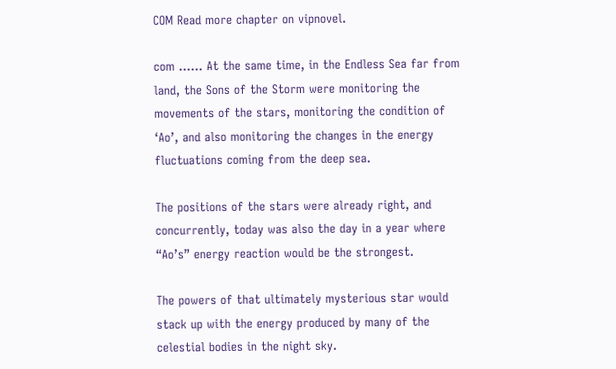COM Read more chapter on vipnovel.

com …… At the same time, in the Endless Sea far from land, the Sons of the Storm were monitoring the movements of the stars, monitoring the condition of ‘Ao’, and also monitoring the changes in the energy fluctuations coming from the deep sea.

The positions of the stars were already right, and concurrently, today was also the day in a year where “Ao’s” energy reaction would be the strongest.

The powers of that ultimately mysterious star would stack up with the energy produced by many of the celestial bodies in the night sky.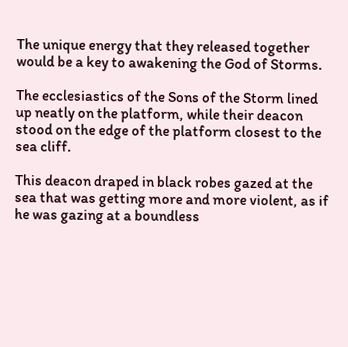The unique energy that they released together would be a key to awakening the God of Storms.

The ecclesiastics of the Sons of the Storm lined up neatly on the platform, while their deacon stood on the edge of the platform closest to the sea cliff.

This deacon draped in black robes gazed at the sea that was getting more and more violent, as if he was gazing at a boundless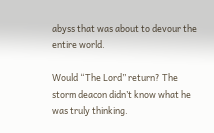abyss that was about to devour the entire world.

Would “The Lord” return? The storm deacon didn’t know what he was truly thinking.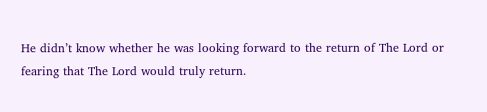He didn’t know whether he was looking forward to the return of The Lord or fearing that The Lord would truly return.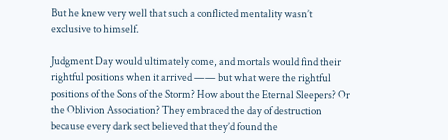But he knew very well that such a conflicted mentality wasn’t exclusive to himself.

Judgment Day would ultimately come, and mortals would find their rightful positions when it arrived —— but what were the rightful positions of the Sons of the Storm? How about the Eternal Sleepers? Or the Oblivion Association? They embraced the day of destruction because every dark sect believed that they’d found the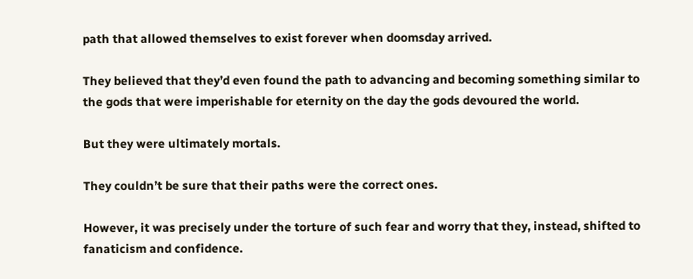path that allowed themselves to exist forever when doomsday arrived.

They believed that they’d even found the path to advancing and becoming something similar to the gods that were imperishable for eternity on the day the gods devoured the world.

But they were ultimately mortals.

They couldn’t be sure that their paths were the correct ones.

However, it was precisely under the torture of such fear and worry that they, instead, shifted to fanaticism and confidence.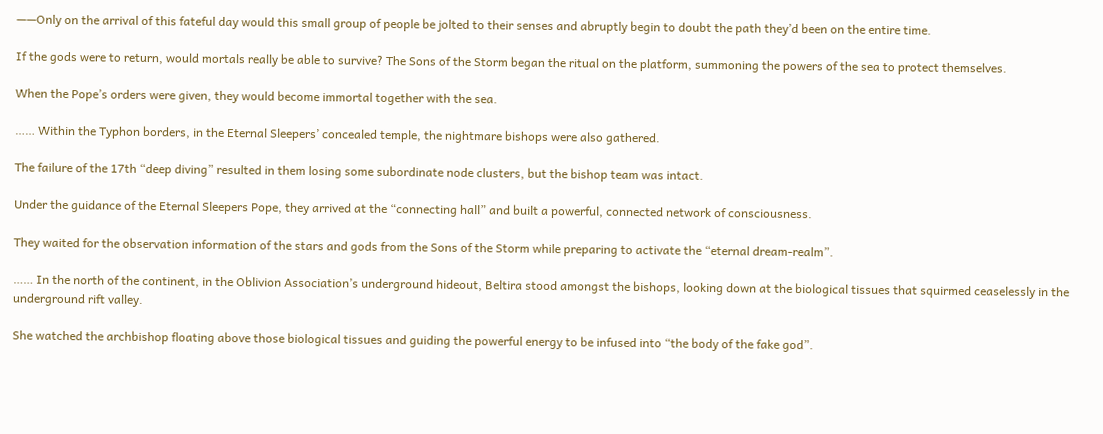——Only on the arrival of this fateful day would this small group of people be jolted to their senses and abruptly begin to doubt the path they’d been on the entire time.

If the gods were to return, would mortals really be able to survive? The Sons of the Storm began the ritual on the platform, summoning the powers of the sea to protect themselves.

When the Pope’s orders were given, they would become immortal together with the sea.

…… Within the Typhon borders, in the Eternal Sleepers’ concealed temple, the nightmare bishops were also gathered.

The failure of the 17th “deep diving” resulted in them losing some subordinate node clusters, but the bishop team was intact.

Under the guidance of the Eternal Sleepers Pope, they arrived at the “connecting hall” and built a powerful, connected network of consciousness.

They waited for the observation information of the stars and gods from the Sons of the Storm while preparing to activate the “eternal dream-realm”.

…… In the north of the continent, in the Oblivion Association’s underground hideout, Beltira stood amongst the bishops, looking down at the biological tissues that squirmed ceaselessly in the underground rift valley.

She watched the archbishop floating above those biological tissues and guiding the powerful energy to be infused into “the body of the fake god”.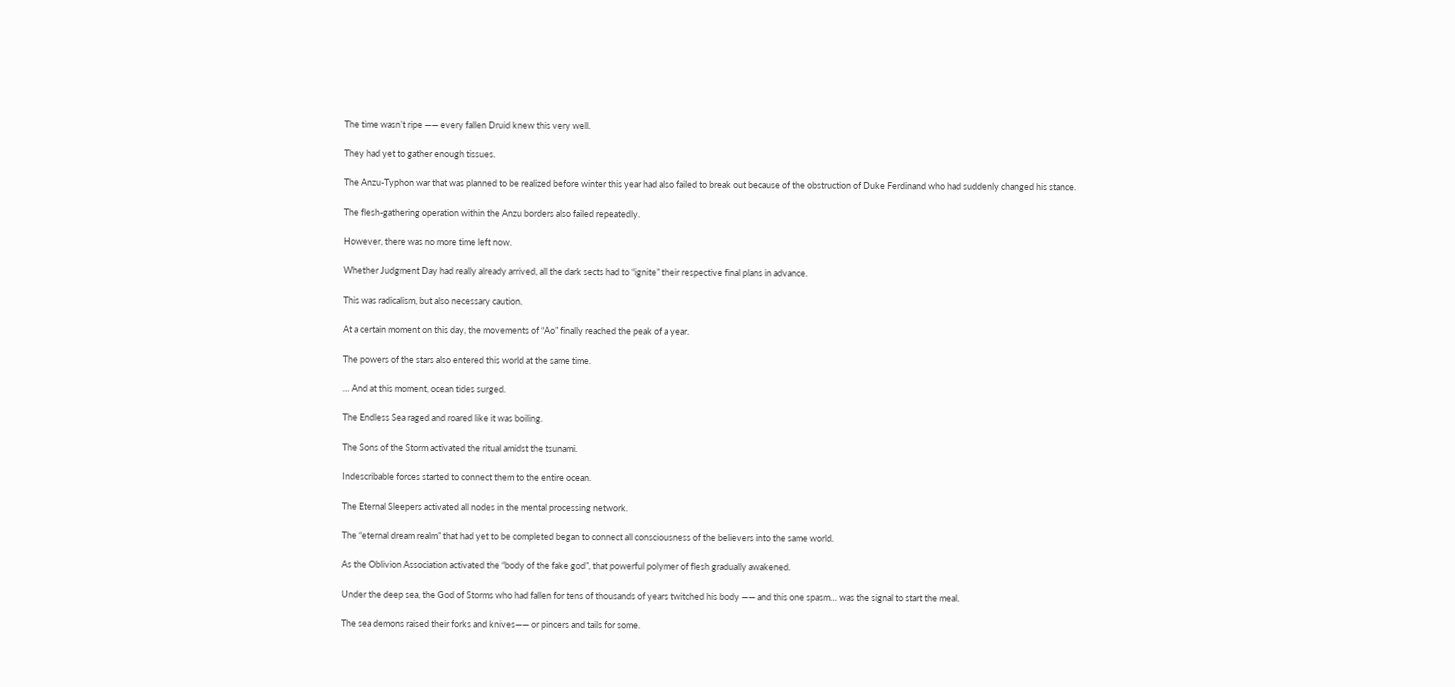The time wasn’t ripe —— every fallen Druid knew this very well.

They had yet to gather enough tissues.

The Anzu-Typhon war that was planned to be realized before winter this year had also failed to break out because of the obstruction of Duke Ferdinand who had suddenly changed his stance.

The flesh-gathering operation within the Anzu borders also failed repeatedly.

However, there was no more time left now.

Whether Judgment Day had really already arrived, all the dark sects had to “ignite” their respective final plans in advance.

This was radicalism, but also necessary caution.

At a certain moment on this day, the movements of “Ao” finally reached the peak of a year.

The powers of the stars also entered this world at the same time.

… And at this moment, ocean tides surged.

The Endless Sea raged and roared like it was boiling.

The Sons of the Storm activated the ritual amidst the tsunami.

Indescribable forces started to connect them to the entire ocean.

The Eternal Sleepers activated all nodes in the mental processing network.

The “eternal dream realm” that had yet to be completed began to connect all consciousness of the believers into the same world.

As the Oblivion Association activated the “body of the fake god”, that powerful polymer of flesh gradually awakened.

Under the deep sea, the God of Storms who had fallen for tens of thousands of years twitched his body —— and this one spasm… was the signal to start the meal.

The sea demons raised their forks and knives—— or pincers and tails for some.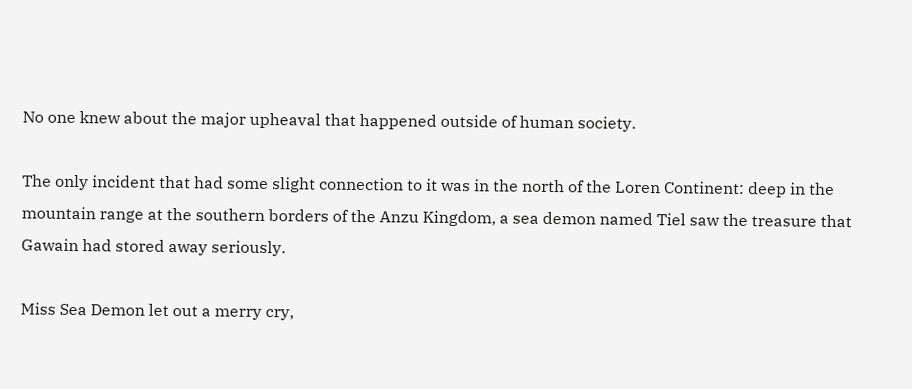No one knew about the major upheaval that happened outside of human society.

The only incident that had some slight connection to it was in the north of the Loren Continent: deep in the mountain range at the southern borders of the Anzu Kingdom, a sea demon named Tiel saw the treasure that Gawain had stored away seriously.

Miss Sea Demon let out a merry cry,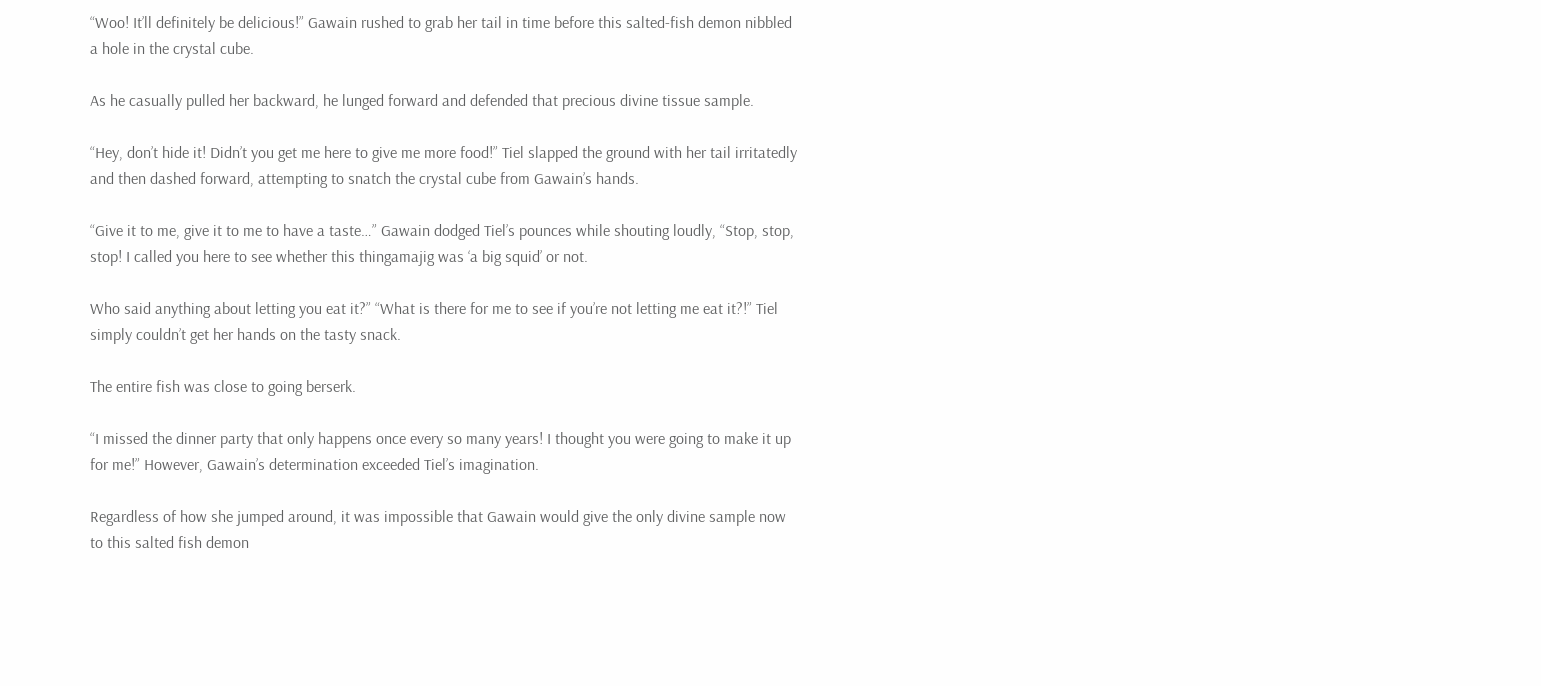“Woo! It’ll definitely be delicious!” Gawain rushed to grab her tail in time before this salted-fish demon nibbled a hole in the crystal cube.

As he casually pulled her backward, he lunged forward and defended that precious divine tissue sample.

“Hey, don’t hide it! Didn’t you get me here to give me more food!” Tiel slapped the ground with her tail irritatedly and then dashed forward, attempting to snatch the crystal cube from Gawain’s hands.

“Give it to me, give it to me to have a taste…” Gawain dodged Tiel’s pounces while shouting loudly, “Stop, stop, stop! I called you here to see whether this thingamajig was ‘a big squid’ or not.

Who said anything about letting you eat it?” “What is there for me to see if you’re not letting me eat it?!” Tiel simply couldn’t get her hands on the tasty snack.

The entire fish was close to going berserk.

“I missed the dinner party that only happens once every so many years! I thought you were going to make it up for me!” However, Gawain’s determination exceeded Tiel’s imagination.

Regardless of how she jumped around, it was impossible that Gawain would give the only divine sample now to this salted fish demon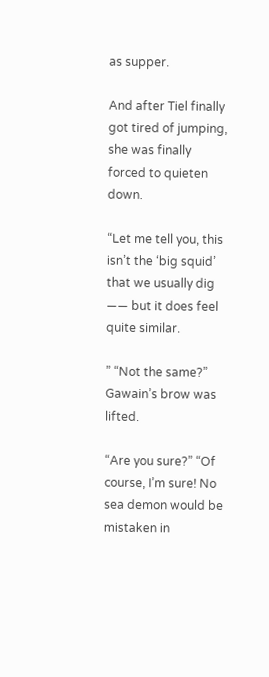as supper.

And after Tiel finally got tired of jumping, she was finally forced to quieten down.

“Let me tell you, this isn’t the ‘big squid’ that we usually dig —— but it does feel quite similar.

” “Not the same?” Gawain’s brow was lifted.

“Are you sure?” “Of course, I’m sure! No sea demon would be mistaken in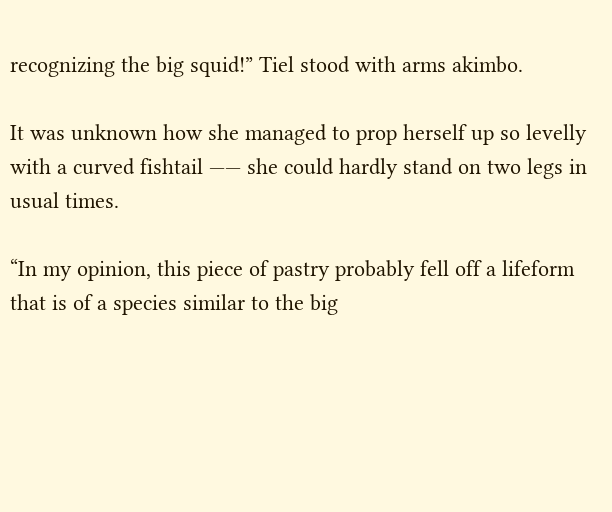recognizing the big squid!” Tiel stood with arms akimbo.

It was unknown how she managed to prop herself up so levelly with a curved fishtail —— she could hardly stand on two legs in usual times.

“In my opinion, this piece of pastry probably fell off a lifeform that is of a species similar to the big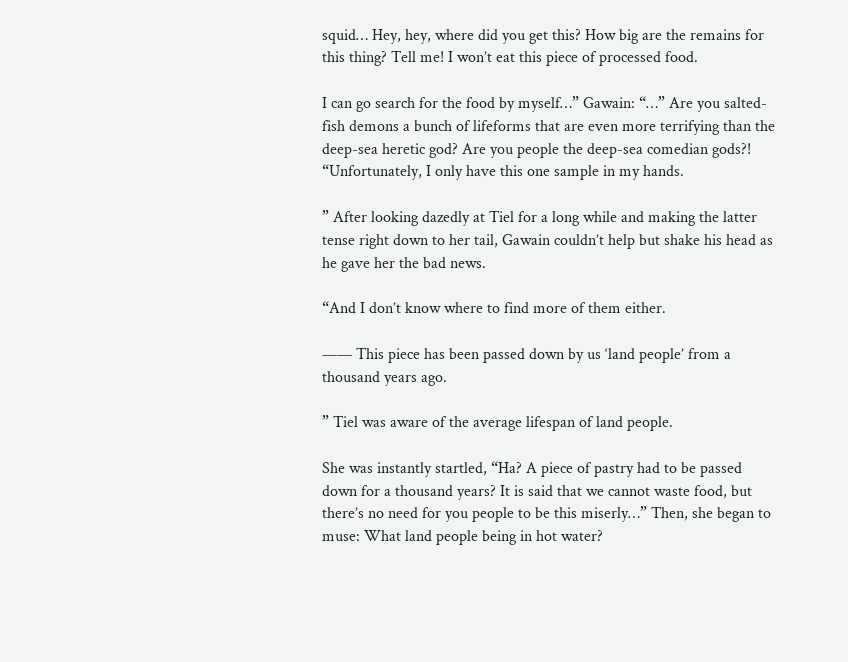squid… Hey, hey, where did you get this? How big are the remains for this thing? Tell me! I won’t eat this piece of processed food.

I can go search for the food by myself…” Gawain: “…” Are you salted-fish demons a bunch of lifeforms that are even more terrifying than the deep-sea heretic god? Are you people the deep-sea comedian gods?! “Unfortunately, I only have this one sample in my hands.

” After looking dazedly at Tiel for a long while and making the latter tense right down to her tail, Gawain couldn’t help but shake his head as he gave her the bad news.

“And I don’t know where to find more of them either.

—— This piece has been passed down by us ‘land people’ from a thousand years ago.

” Tiel was aware of the average lifespan of land people.

She was instantly startled, “Ha? A piece of pastry had to be passed down for a thousand years? It is said that we cannot waste food, but there’s no need for you people to be this miserly…” Then, she began to muse: What land people being in hot water?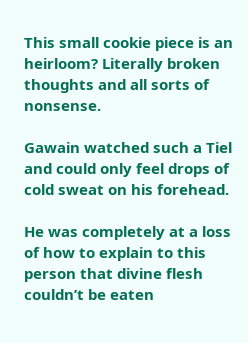This small cookie piece is an heirloom? Literally broken thoughts and all sorts of nonsense.

Gawain watched such a Tiel and could only feel drops of cold sweat on his forehead.

He was completely at a loss of how to explain to this person that divine flesh couldn’t be eaten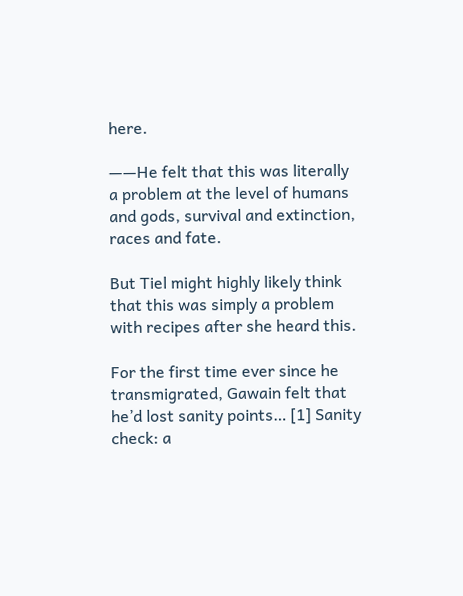here.

——He felt that this was literally a problem at the level of humans and gods, survival and extinction, races and fate.

But Tiel might highly likely think that this was simply a problem with recipes after she heard this.

For the first time ever since he transmigrated, Gawain felt that he’d lost sanity points… [1] Sanity check: a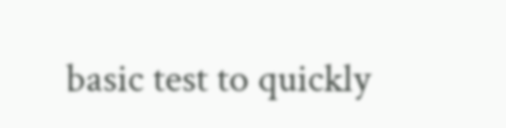basic test to quickly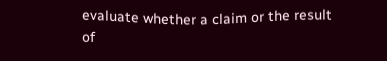evaluate whether a claim or the result of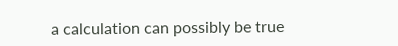a calculation can possibly be true